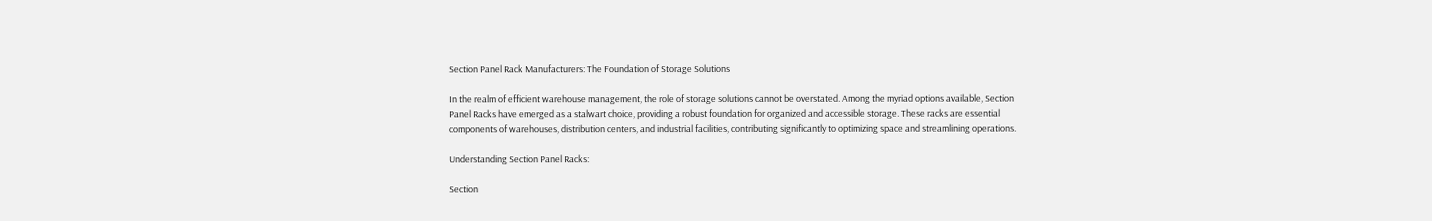Section Panel Rack Manufacturers: The Foundation of Storage Solutions

In the realm of efficient warehouse management, the role of storage solutions cannot be overstated. Among the myriad options available, Section Panel Racks have emerged as a stalwart choice, providing a robust foundation for organized and accessible storage. These racks are essential components of warehouses, distribution centers, and industrial facilities, contributing significantly to optimizing space and streamlining operations.

Understanding Section Panel Racks:

Section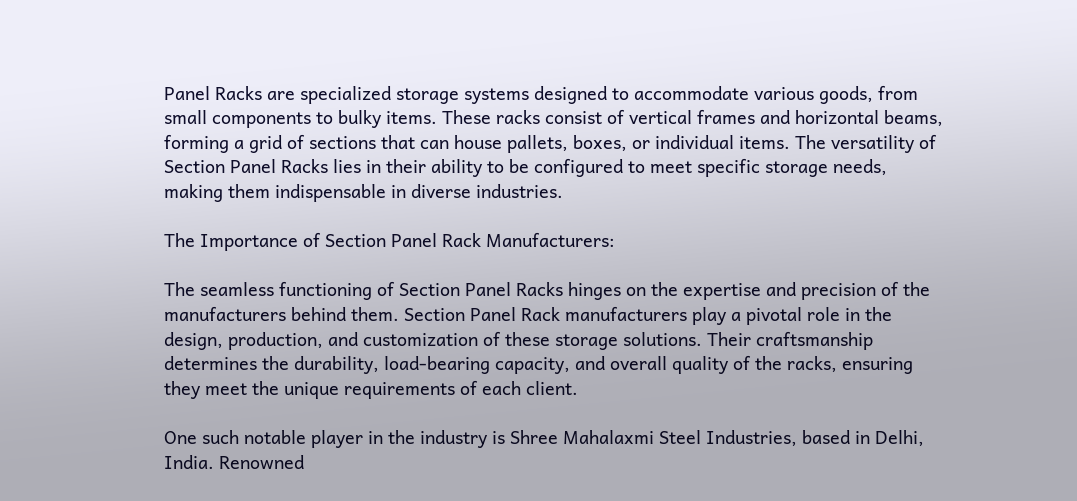Panel Racks are specialized storage systems designed to accommodate various goods, from small components to bulky items. These racks consist of vertical frames and horizontal beams, forming a grid of sections that can house pallets, boxes, or individual items. The versatility of Section Panel Racks lies in their ability to be configured to meet specific storage needs, making them indispensable in diverse industries.

The Importance of Section Panel Rack Manufacturers:

The seamless functioning of Section Panel Racks hinges on the expertise and precision of the manufacturers behind them. Section Panel Rack manufacturers play a pivotal role in the design, production, and customization of these storage solutions. Their craftsmanship determines the durability, load-bearing capacity, and overall quality of the racks, ensuring they meet the unique requirements of each client.

One such notable player in the industry is Shree Mahalaxmi Steel Industries, based in Delhi, India. Renowned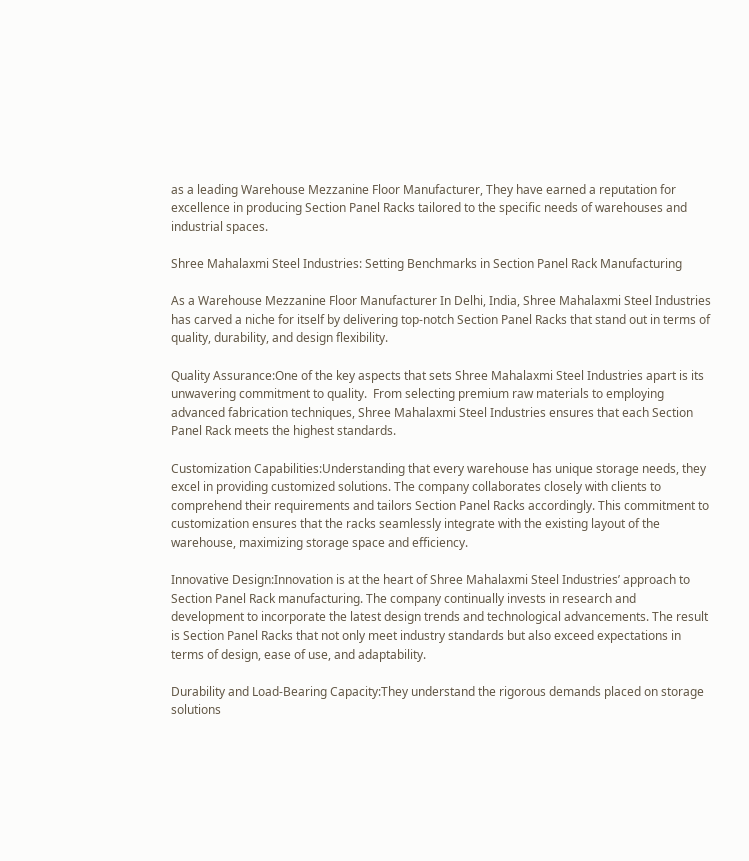as a leading Warehouse Mezzanine Floor Manufacturer, They have earned a reputation for excellence in producing Section Panel Racks tailored to the specific needs of warehouses and industrial spaces.

Shree Mahalaxmi Steel Industries: Setting Benchmarks in Section Panel Rack Manufacturing

As a Warehouse Mezzanine Floor Manufacturer In Delhi, India, Shree Mahalaxmi Steel Industries has carved a niche for itself by delivering top-notch Section Panel Racks that stand out in terms of quality, durability, and design flexibility.

Quality Assurance:One of the key aspects that sets Shree Mahalaxmi Steel Industries apart is its unwavering commitment to quality.  From selecting premium raw materials to employing advanced fabrication techniques, Shree Mahalaxmi Steel Industries ensures that each Section Panel Rack meets the highest standards.

Customization Capabilities:Understanding that every warehouse has unique storage needs, they excel in providing customized solutions. The company collaborates closely with clients to comprehend their requirements and tailors Section Panel Racks accordingly. This commitment to customization ensures that the racks seamlessly integrate with the existing layout of the warehouse, maximizing storage space and efficiency.

Innovative Design:Innovation is at the heart of Shree Mahalaxmi Steel Industries’ approach to Section Panel Rack manufacturing. The company continually invests in research and development to incorporate the latest design trends and technological advancements. The result is Section Panel Racks that not only meet industry standards but also exceed expectations in terms of design, ease of use, and adaptability.

Durability and Load-Bearing Capacity:They understand the rigorous demands placed on storage solutions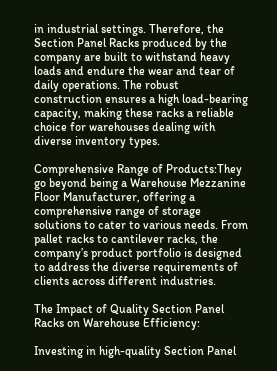in industrial settings. Therefore, the Section Panel Racks produced by the company are built to withstand heavy loads and endure the wear and tear of daily operations. The robust construction ensures a high load-bearing capacity, making these racks a reliable choice for warehouses dealing with diverse inventory types.

Comprehensive Range of Products:They go beyond being a Warehouse Mezzanine Floor Manufacturer, offering a comprehensive range of storage solutions to cater to various needs. From pallet racks to cantilever racks, the company’s product portfolio is designed to address the diverse requirements of clients across different industries.

The Impact of Quality Section Panel Racks on Warehouse Efficiency:

Investing in high-quality Section Panel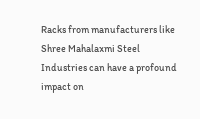Racks from manufacturers like Shree Mahalaxmi Steel Industries can have a profound impact on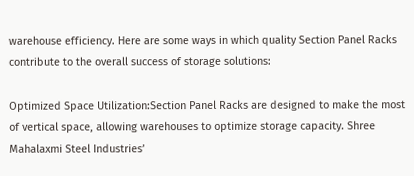warehouse efficiency. Here are some ways in which quality Section Panel Racks contribute to the overall success of storage solutions:

Optimized Space Utilization:Section Panel Racks are designed to make the most of vertical space, allowing warehouses to optimize storage capacity. Shree Mahalaxmi Steel Industries’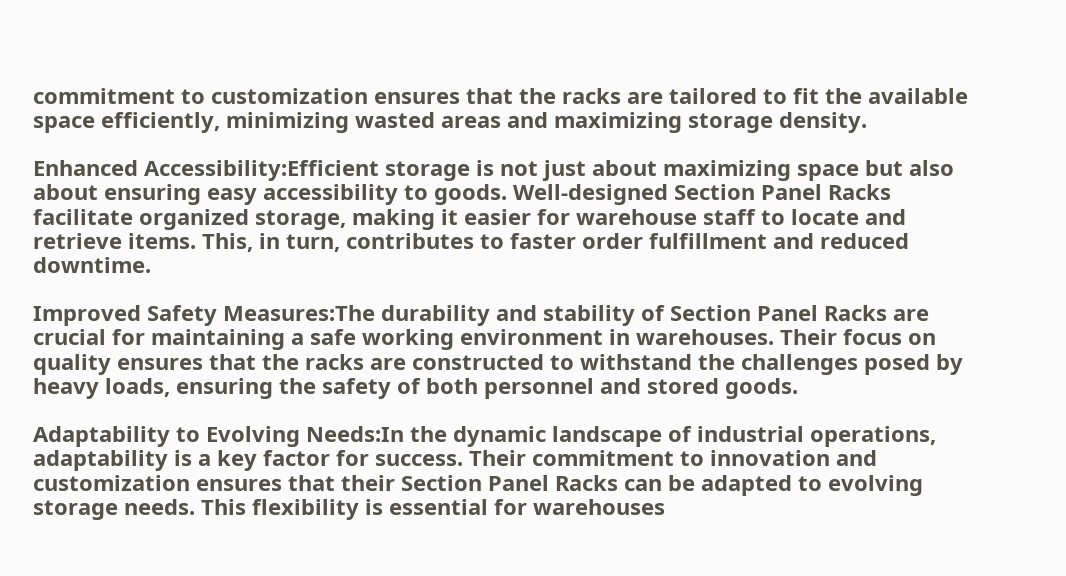commitment to customization ensures that the racks are tailored to fit the available space efficiently, minimizing wasted areas and maximizing storage density.

Enhanced Accessibility:Efficient storage is not just about maximizing space but also about ensuring easy accessibility to goods. Well-designed Section Panel Racks facilitate organized storage, making it easier for warehouse staff to locate and retrieve items. This, in turn, contributes to faster order fulfillment and reduced downtime.

Improved Safety Measures:The durability and stability of Section Panel Racks are crucial for maintaining a safe working environment in warehouses. Their focus on quality ensures that the racks are constructed to withstand the challenges posed by heavy loads, ensuring the safety of both personnel and stored goods.

Adaptability to Evolving Needs:In the dynamic landscape of industrial operations, adaptability is a key factor for success. Their commitment to innovation and customization ensures that their Section Panel Racks can be adapted to evolving storage needs. This flexibility is essential for warehouses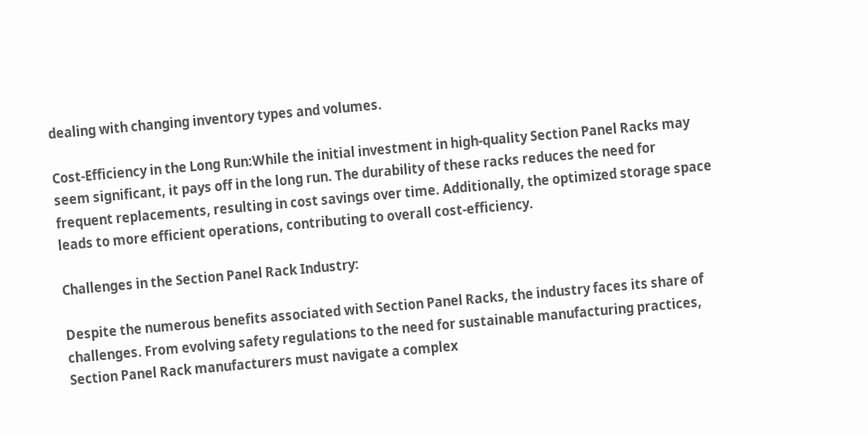dealing with changing inventory types and volumes.

Cost-Efficiency in the Long Run:While the initial investment in high-quality Section Panel Racks may seem significant, it pays off in the long run. The durability of these racks reduces the need for frequent replacements, resulting in cost savings over time. Additionally, the optimized storage space leads to more efficient operations, contributing to overall cost-efficiency.

Challenges in the Section Panel Rack Industry:

Despite the numerous benefits associated with Section Panel Racks, the industry faces its share of challenges. From evolving safety regulations to the need for sustainable manufacturing practices, Section Panel Rack manufacturers must navigate a complex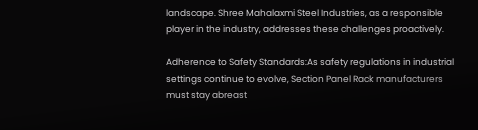landscape. Shree Mahalaxmi Steel Industries, as a responsible player in the industry, addresses these challenges proactively.

Adherence to Safety Standards:As safety regulations in industrial settings continue to evolve, Section Panel Rack manufacturers must stay abreast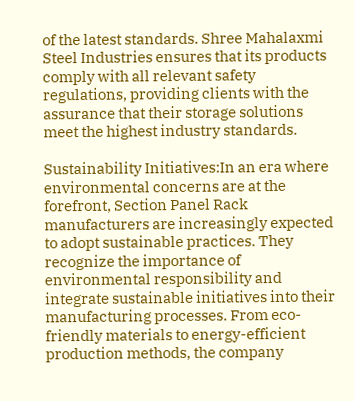of the latest standards. Shree Mahalaxmi Steel Industries ensures that its products comply with all relevant safety regulations, providing clients with the assurance that their storage solutions meet the highest industry standards.

Sustainability Initiatives:In an era where environmental concerns are at the forefront, Section Panel Rack manufacturers are increasingly expected to adopt sustainable practices. They recognize the importance of environmental responsibility and integrate sustainable initiatives into their manufacturing processes. From eco-friendly materials to energy-efficient production methods, the company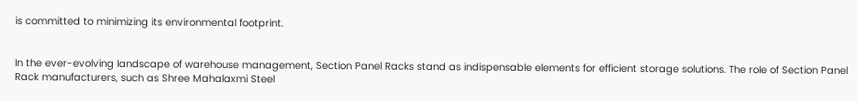is committed to minimizing its environmental footprint.


In the ever-evolving landscape of warehouse management, Section Panel Racks stand as indispensable elements for efficient storage solutions. The role of Section Panel Rack manufacturers, such as Shree Mahalaxmi Steel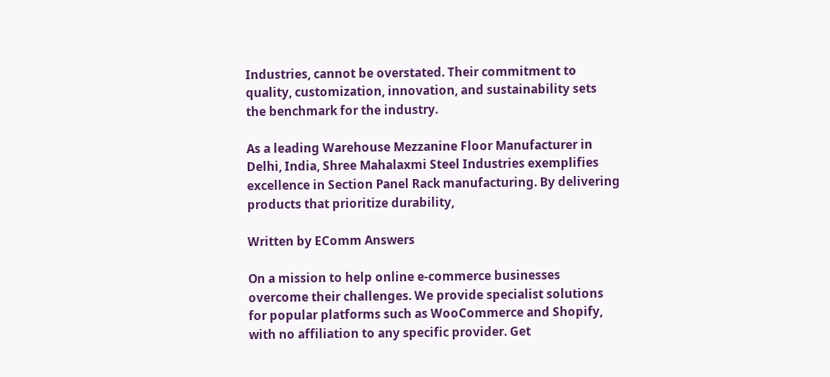Industries, cannot be overstated. Their commitment to quality, customization, innovation, and sustainability sets the benchmark for the industry.

As a leading Warehouse Mezzanine Floor Manufacturer in Delhi, India, Shree Mahalaxmi Steel Industries exemplifies excellence in Section Panel Rack manufacturing. By delivering products that prioritize durability,

Written by EComm Answers

On a mission to help online e-commerce businesses overcome their challenges. We provide specialist solutions for popular platforms such as WooCommerce and Shopify, with no affiliation to any specific provider. Get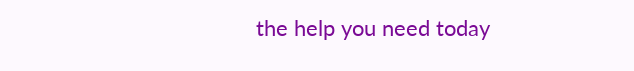the help you need today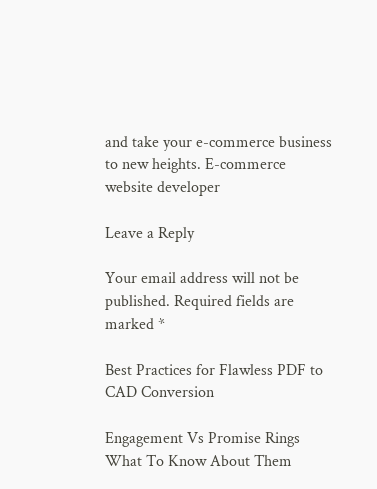and take your e-commerce business to new heights. E-commerce website developer

Leave a Reply

Your email address will not be published. Required fields are marked *

Best Practices for Flawless PDF to CAD Conversion

Engagement Vs Promise Rings What To Know About Them